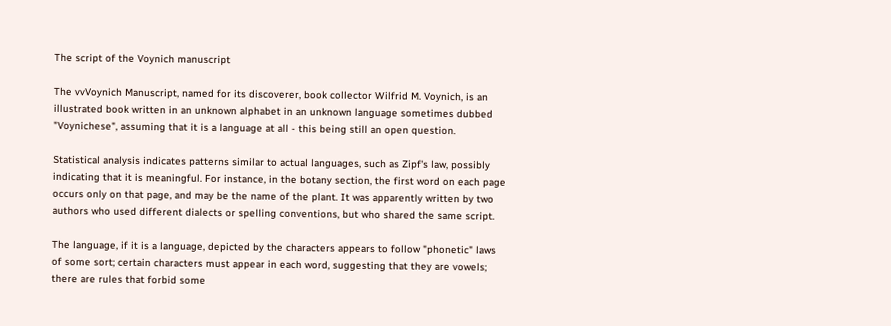The script of the Voynich manuscript

The vvVoynich Manuscript, named for its discoverer, book collector Wilfrid M. Voynich, is an illustrated book written in an unknown alphabet in an unknown language sometimes dubbed "Voynichese", assuming that it is a language at all - this being still an open question.

Statistical analysis indicates patterns similar to actual languages, such as Zipf's law, possibly indicating that it is meaningful. For instance, in the botany section, the first word on each page occurs only on that page, and may be the name of the plant. It was apparently written by two authors who used different dialects or spelling conventions, but who shared the same script.

The language, if it is a language, depicted by the characters appears to follow "phonetic" laws of some sort; certain characters must appear in each word, suggesting that they are vowels; there are rules that forbid some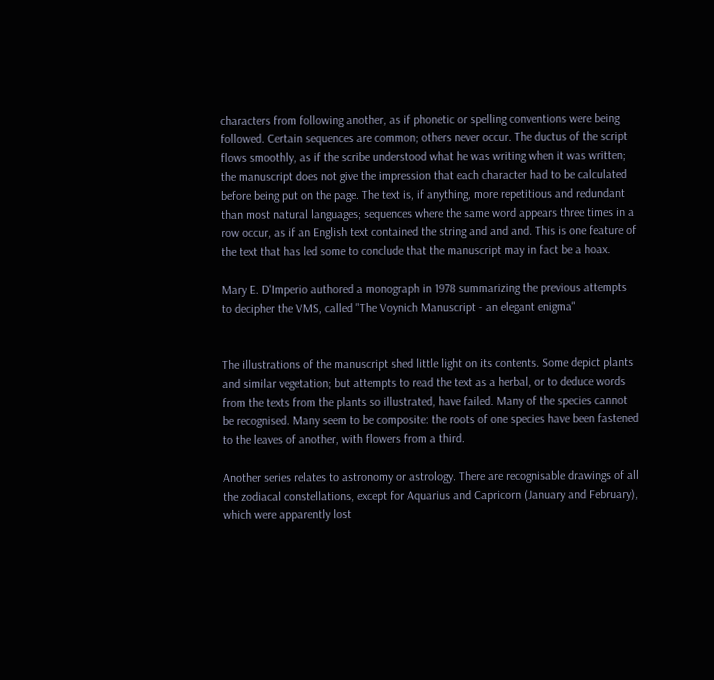characters from following another, as if phonetic or spelling conventions were being followed. Certain sequences are common; others never occur. The ductus of the script flows smoothly, as if the scribe understood what he was writing when it was written; the manuscript does not give the impression that each character had to be calculated before being put on the page. The text is, if anything, more repetitious and redundant than most natural languages; sequences where the same word appears three times in a row occur, as if an English text contained the string and and and. This is one feature of the text that has led some to conclude that the manuscript may in fact be a hoax.

Mary E. D'Imperio authored a monograph in 1978 summarizing the previous attempts to decipher the VMS, called "The Voynich Manuscript - an elegant enigma"


The illustrations of the manuscript shed little light on its contents. Some depict plants and similar vegetation; but attempts to read the text as a herbal, or to deduce words from the texts from the plants so illustrated, have failed. Many of the species cannot be recognised. Many seem to be composite: the roots of one species have been fastened to the leaves of another, with flowers from a third.

Another series relates to astronomy or astrology. There are recognisable drawings of all the zodiacal constellations, except for Aquarius and Capricorn (January and February), which were apparently lost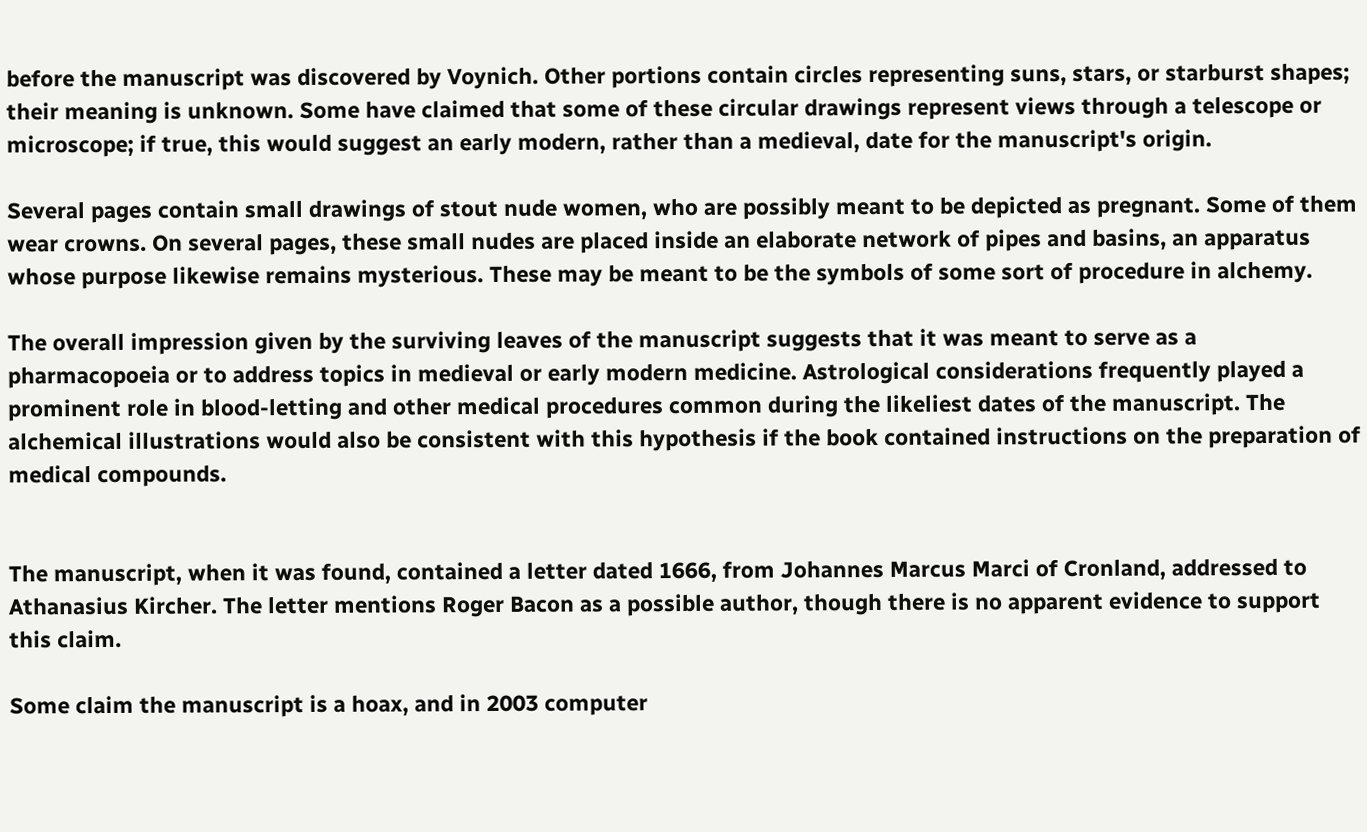before the manuscript was discovered by Voynich. Other portions contain circles representing suns, stars, or starburst shapes; their meaning is unknown. Some have claimed that some of these circular drawings represent views through a telescope or microscope; if true, this would suggest an early modern, rather than a medieval, date for the manuscript's origin.

Several pages contain small drawings of stout nude women, who are possibly meant to be depicted as pregnant. Some of them wear crowns. On several pages, these small nudes are placed inside an elaborate network of pipes and basins, an apparatus whose purpose likewise remains mysterious. These may be meant to be the symbols of some sort of procedure in alchemy.

The overall impression given by the surviving leaves of the manuscript suggests that it was meant to serve as a pharmacopoeia or to address topics in medieval or early modern medicine. Astrological considerations frequently played a prominent role in blood-letting and other medical procedures common during the likeliest dates of the manuscript. The alchemical illustrations would also be consistent with this hypothesis if the book contained instructions on the preparation of medical compounds.


The manuscript, when it was found, contained a letter dated 1666, from Johannes Marcus Marci of Cronland, addressed to Athanasius Kircher. The letter mentions Roger Bacon as a possible author, though there is no apparent evidence to support this claim.

Some claim the manuscript is a hoax, and in 2003 computer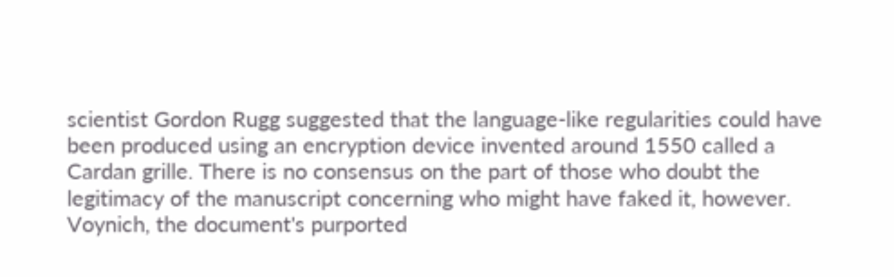scientist Gordon Rugg suggested that the language-like regularities could have been produced using an encryption device invented around 1550 called a Cardan grille. There is no consensus on the part of those who doubt the legitimacy of the manuscript concerning who might have faked it, however. Voynich, the document's purported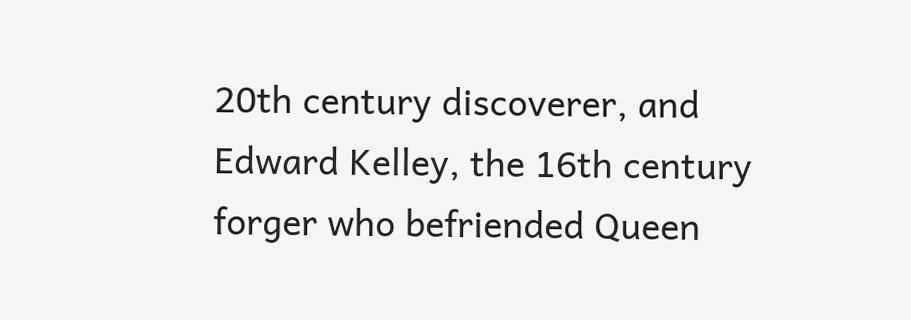20th century discoverer, and Edward Kelley, the 16th century forger who befriended Queen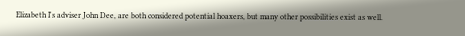Elizabeth I's adviser John Dee, are both considered potential hoaxers, but many other possibilities exist as well.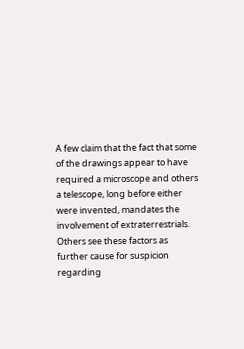A few claim that the fact that some of the drawings appear to have required a microscope and others a telescope, long before either were invented, mandates the involvement of extraterrestrials. Others see these factors as further cause for suspicion regarding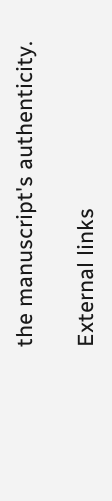the manuscript's authenticity.

External links